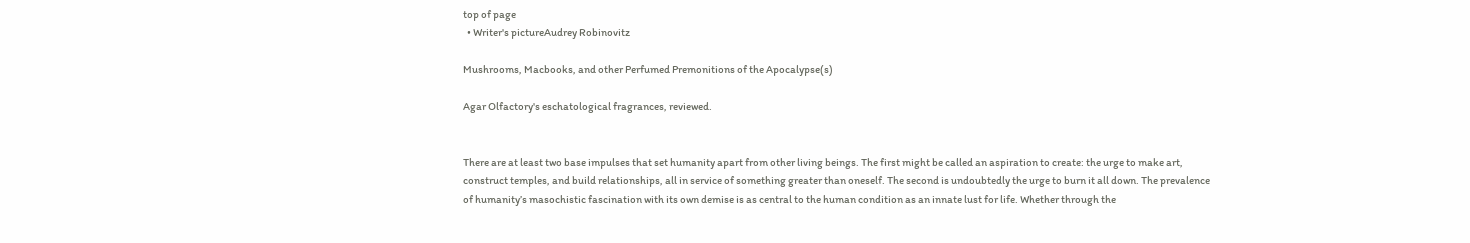top of page
  • Writer's pictureAudrey Robinovitz

Mushrooms, Macbooks, and other Perfumed Premonitions of the Apocalypse(s)

Agar Olfactory's eschatological fragrances, reviewed.


There are at least two base impulses that set humanity apart from other living beings. The first might be called an aspiration to create: the urge to make art, construct temples, and build relationships, all in service of something greater than oneself. The second is undoubtedly the urge to burn it all down. The prevalence of humanity’s masochistic fascination with its own demise is as central to the human condition as an innate lust for life. Whether through the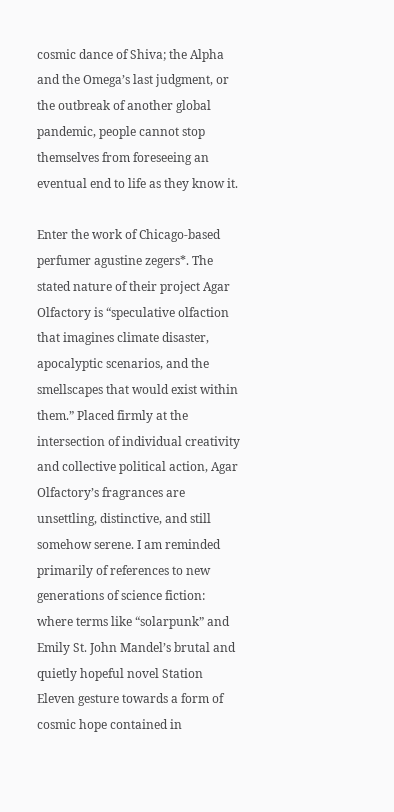cosmic dance of Shiva; the Alpha and the Omega’s last judgment, or the outbreak of another global pandemic, people cannot stop themselves from foreseeing an eventual end to life as they know it.

Enter the work of Chicago-based perfumer agustine zegers*. The stated nature of their project Agar Olfactory is “speculative olfaction that imagines climate disaster, apocalyptic scenarios, and the smellscapes that would exist within them.” Placed firmly at the intersection of individual creativity and collective political action, Agar Olfactory’s fragrances are unsettling, distinctive, and still somehow serene. I am reminded primarily of references to new generations of science fiction: where terms like “solarpunk” and Emily St. John Mandel’s brutal and quietly hopeful novel Station Eleven gesture towards a form of cosmic hope contained in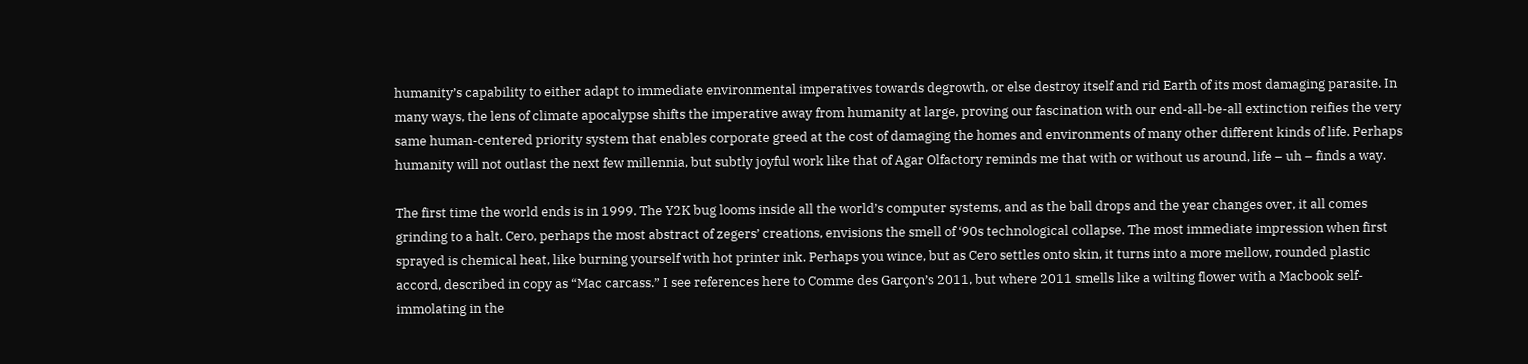humanity’s capability to either adapt to immediate environmental imperatives towards degrowth, or else destroy itself and rid Earth of its most damaging parasite. In many ways, the lens of climate apocalypse shifts the imperative away from humanity at large, proving our fascination with our end-all-be-all extinction reifies the very same human-centered priority system that enables corporate greed at the cost of damaging the homes and environments of many other different kinds of life. Perhaps humanity will not outlast the next few millennia, but subtly joyful work like that of Agar Olfactory reminds me that with or without us around, life – uh – finds a way.

The first time the world ends is in 1999. The Y2K bug looms inside all the world’s computer systems, and as the ball drops and the year changes over, it all comes grinding to a halt. Cero, perhaps the most abstract of zegers’ creations, envisions the smell of ‘90s technological collapse. The most immediate impression when first sprayed is chemical heat, like burning yourself with hot printer ink. Perhaps you wince, but as Cero settles onto skin, it turns into a more mellow, rounded plastic accord, described in copy as “Mac carcass.” I see references here to Comme des Garçon’s 2011, but where 2011 smells like a wilting flower with a Macbook self-immolating in the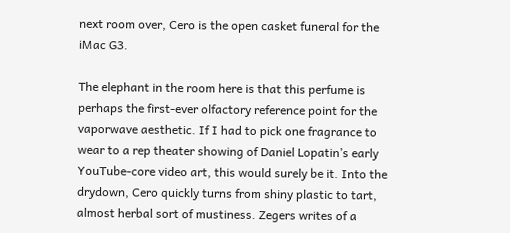next room over, Cero is the open casket funeral for the iMac G3.

The elephant in the room here is that this perfume is perhaps the first-ever olfactory reference point for the vaporwave aesthetic. If I had to pick one fragrance to wear to a rep theater showing of Daniel Lopatin’s early YouTube-core video art, this would surely be it. Into the drydown, Cero quickly turns from shiny plastic to tart, almost herbal sort of mustiness. Zegers writes of a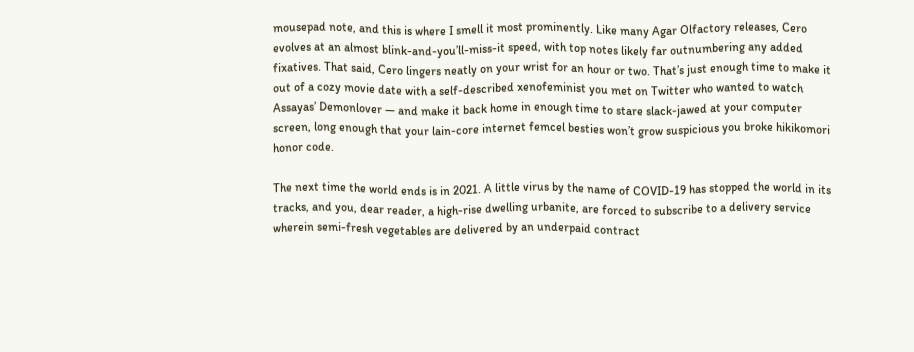mousepad note, and this is where I smell it most prominently. Like many Agar Olfactory releases, Cero evolves at an almost blink-and-you’ll-miss-it speed, with top notes likely far outnumbering any added fixatives. That said, Cero lingers neatly on your wrist for an hour or two. That’s just enough time to make it out of a cozy movie date with a self-described xenofeminist you met on Twitter who wanted to watch Assayas’ Demonlover — and make it back home in enough time to stare slack-jawed at your computer screen, long enough that your lain-core internet femcel besties won’t grow suspicious you broke hikikomori honor code.

The next time the world ends is in 2021. A little virus by the name of COVID-19 has stopped the world in its tracks, and you, dear reader, a high-rise dwelling urbanite, are forced to subscribe to a delivery service wherein semi-fresh vegetables are delivered by an underpaid contract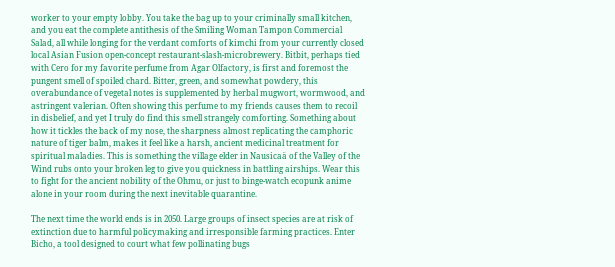worker to your empty lobby. You take the bag up to your criminally small kitchen, and you eat the complete antithesis of the Smiling Woman Tampon Commercial Salad, all while longing for the verdant comforts of kimchi from your currently closed local Asian Fusion open-concept restaurant-slash-microbrewery. Bitbit, perhaps tied with Cero for my favorite perfume from Agar Olfactory, is first and foremost the pungent smell of spoiled chard. Bitter, green, and somewhat powdery, this overabundance of vegetal notes is supplemented by herbal mugwort, wormwood, and astringent valerian. Often showing this perfume to my friends causes them to recoil in disbelief, and yet I truly do find this smell strangely comforting. Something about how it tickles the back of my nose, the sharpness almost replicating the camphoric nature of tiger balm, makes it feel like a harsh, ancient medicinal treatment for spiritual maladies. This is something the village elder in Nausicaä of the Valley of the Wind rubs onto your broken leg to give you quickness in battling airships. Wear this to fight for the ancient nobility of the Ohmu, or just to binge-watch ecopunk anime alone in your room during the next inevitable quarantine.

The next time the world ends is in 2050. Large groups of insect species are at risk of extinction due to harmful policymaking and irresponsible farming practices. Enter Bicho, a tool designed to court what few pollinating bugs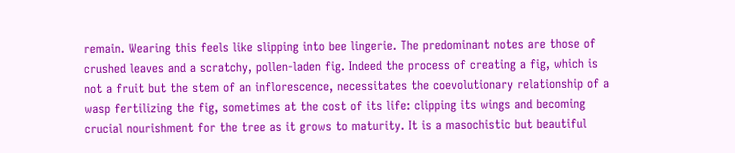remain. Wearing this feels like slipping into bee lingerie. The predominant notes are those of crushed leaves and a scratchy, pollen-laden fig. Indeed the process of creating a fig, which is not a fruit but the stem of an inflorescence, necessitates the coevolutionary relationship of a wasp fertilizing the fig, sometimes at the cost of its life: clipping its wings and becoming crucial nourishment for the tree as it grows to maturity. It is a masochistic but beautiful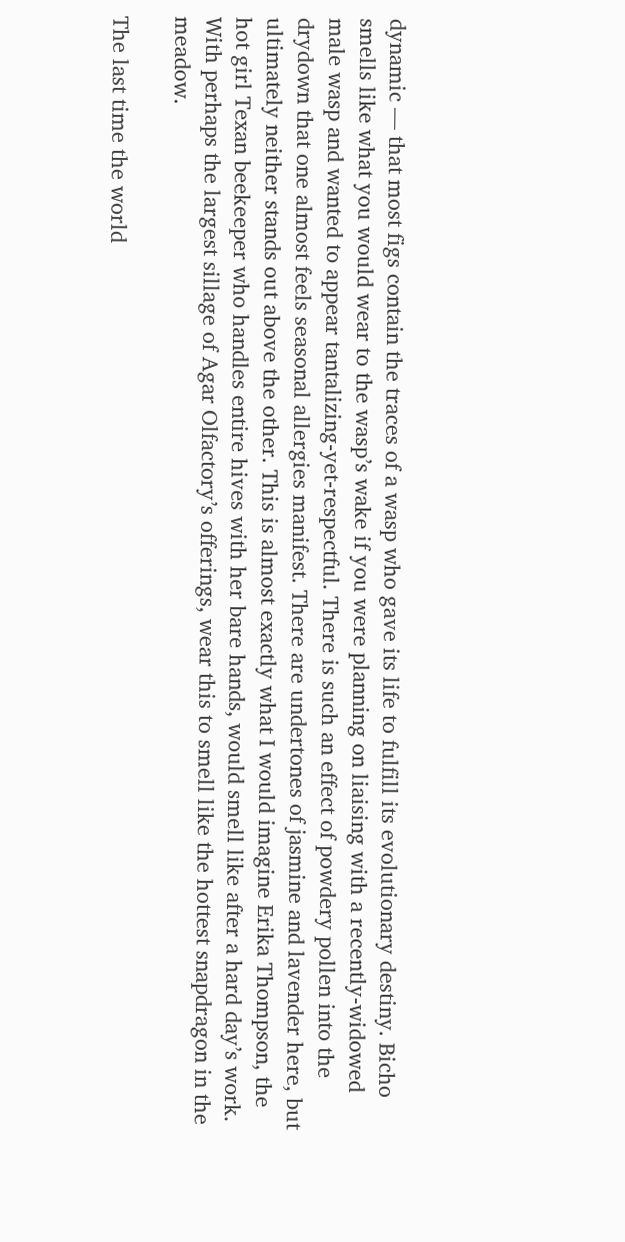dynamic — that most figs contain the traces of a wasp who gave its life to fulfill its evolutionary destiny. Bicho smells like what you would wear to the wasp’s wake if you were planning on liaising with a recently-widowed male wasp and wanted to appear tantalizing-yet-respectful. There is such an effect of powdery pollen into the drydown that one almost feels seasonal allergies manifest. There are undertones of jasmine and lavender here, but ultimately neither stands out above the other. This is almost exactly what I would imagine Erika Thompson, the hot girl Texan beekeeper who handles entire hives with her bare hands, would smell like after a hard day’s work. With perhaps the largest sillage of Agar Olfactory’s offerings, wear this to smell like the hottest snapdragon in the meadow.

The last time the world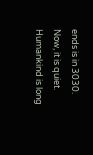ends is in 3030. Now, it is quiet. Humankind is long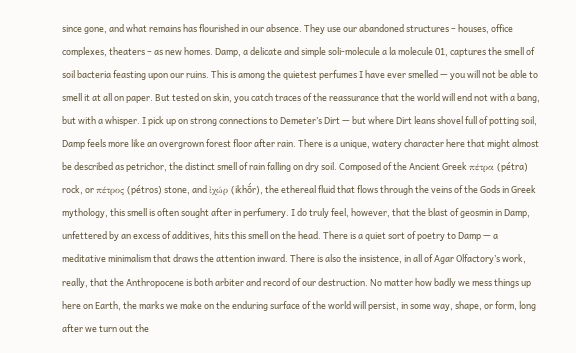since gone, and what remains has flourished in our absence. They use our abandoned structures – houses, office complexes, theaters – as new homes. Damp, a delicate and simple soli-molecule a la molecule 01, captures the smell of soil bacteria feasting upon our ruins. This is among the quietest perfumes I have ever smelled — you will not be able to smell it at all on paper. But tested on skin, you catch traces of the reassurance that the world will end not with a bang, but with a whisper. I pick up on strong connections to Demeter’s Dirt — but where Dirt leans shovel full of potting soil, Damp feels more like an overgrown forest floor after rain. There is a unique, watery character here that might almost be described as petrichor, the distinct smell of rain falling on dry soil. Composed of the Ancient Greek πέτρα (pétra) rock, or πέτρος (pétros) stone, and ἰχώρ (ikhṓr), the ethereal fluid that flows through the veins of the Gods in Greek mythology, this smell is often sought after in perfumery. I do truly feel, however, that the blast of geosmin in Damp, unfettered by an excess of additives, hits this smell on the head. There is a quiet sort of poetry to Damp — a meditative minimalism that draws the attention inward. There is also the insistence, in all of Agar Olfactory’s work, really, that the Anthropocene is both arbiter and record of our destruction. No matter how badly we mess things up here on Earth, the marks we make on the enduring surface of the world will persist, in some way, shape, or form, long after we turn out the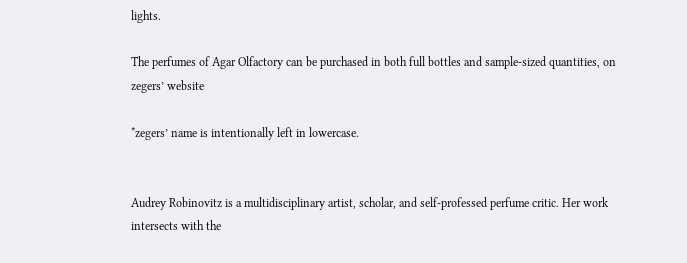lights.

The perfumes of Agar Olfactory can be purchased in both full bottles and sample-sized quantities, on zegers’ website

*zegers’ name is intentionally left in lowercase.


Audrey Robinovitz is a multidisciplinary artist, scholar, and self-professed perfume critic. Her work intersects with the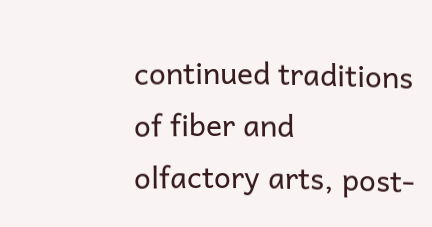continued traditions of fiber and olfactory arts, post-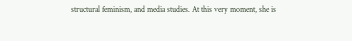structural feminism, and media studies. At this very moment, she is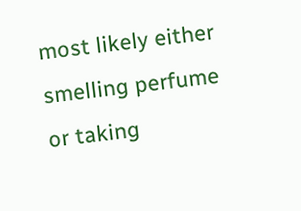most likely either smelling perfume or taking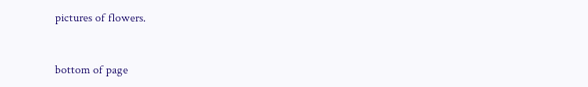pictures of flowers.


bottom of page